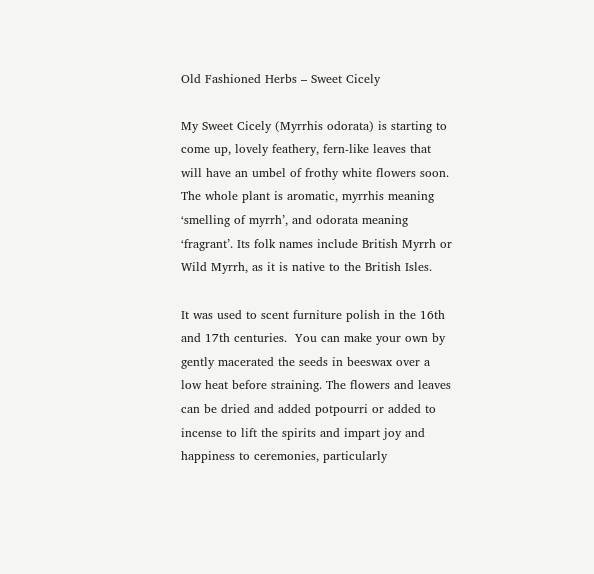Old Fashioned Herbs – Sweet Cicely

My Sweet Cicely (Myrrhis odorata) is starting to come up, lovely feathery, fern-like leaves that will have an umbel of frothy white flowers soon. The whole plant is aromatic, myrrhis meaning ‘smelling of myrrh’, and odorata meaning ‘fragrant’. Its folk names include British Myrrh or Wild Myrrh, as it is native to the British Isles.

It was used to scent furniture polish in the 16th and 17th centuries.  You can make your own by gently macerated the seeds in beeswax over a low heat before straining. The flowers and leaves can be dried and added potpourri or added to incense to lift the spirits and impart joy and happiness to ceremonies, particularly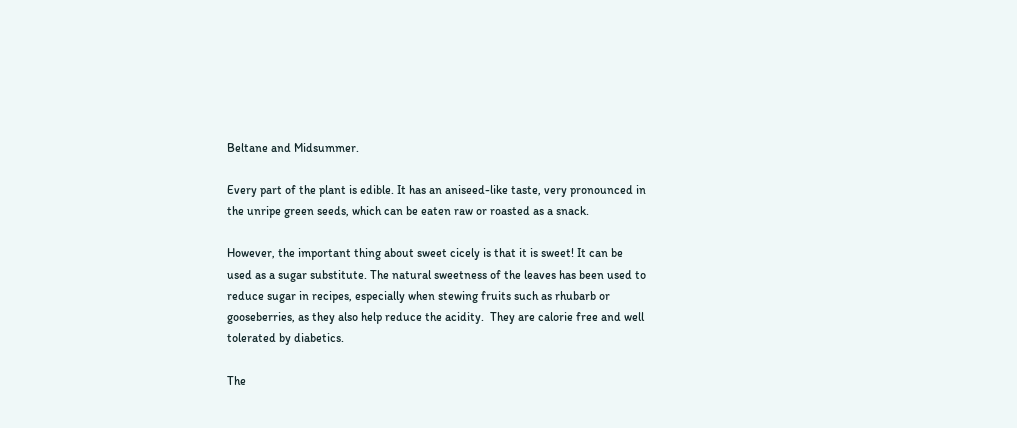Beltane and Midsummer.

Every part of the plant is edible. It has an aniseed-like taste, very pronounced in the unripe green seeds, which can be eaten raw or roasted as a snack.

However, the important thing about sweet cicely is that it is sweet! It can be used as a sugar substitute. The natural sweetness of the leaves has been used to reduce sugar in recipes, especially when stewing fruits such as rhubarb or gooseberries, as they also help reduce the acidity.  They are calorie free and well tolerated by diabetics.

The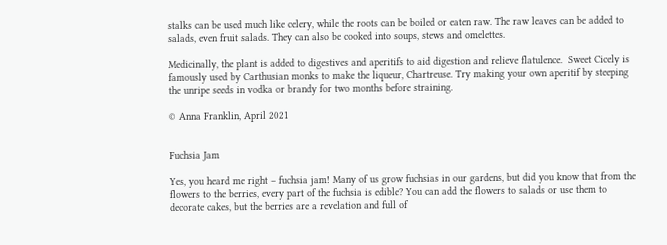stalks can be used much like celery, while the roots can be boiled or eaten raw. The raw leaves can be added to salads, even fruit salads. They can also be cooked into soups, stews and omelettes.

Medicinally, the plant is added to digestives and aperitifs to aid digestion and relieve flatulence.  Sweet Cicely is famously used by Carthusian monks to make the liqueur, Chartreuse. Try making your own aperitif by steeping the unripe seeds in vodka or brandy for two months before straining.

© Anna Franklin, April 2021


Fuchsia Jam

Yes, you heard me right – fuchsia jam! Many of us grow fuchsias in our gardens, but did you know that from the flowers to the berries, every part of the fuchsia is edible? You can add the flowers to salads or use them to decorate cakes, but the berries are a revelation and full of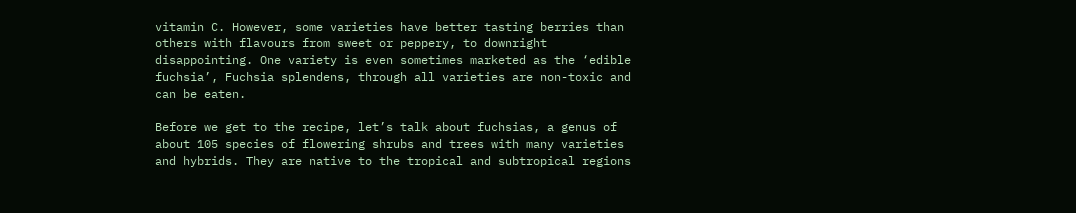vitamin C. However, some varieties have better tasting berries than others with flavours from sweet or peppery, to downright disappointing. One variety is even sometimes marketed as the ‘edible fuchsia’, Fuchsia splendens, through all varieties are non-toxic and can be eaten.

Before we get to the recipe, let’s talk about fuchsias, a genus of about 105 species of flowering shrubs and trees with many varieties and hybrids. They are native to the tropical and subtropical regions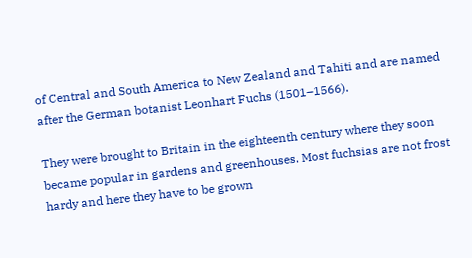of Central and South America to New Zealand and Tahiti and are named after the German botanist Leonhart Fuchs (1501–1566).

They were brought to Britain in the eighteenth century where they soon became popular in gardens and greenhouses. Most fuchsias are not frost hardy and here they have to be grown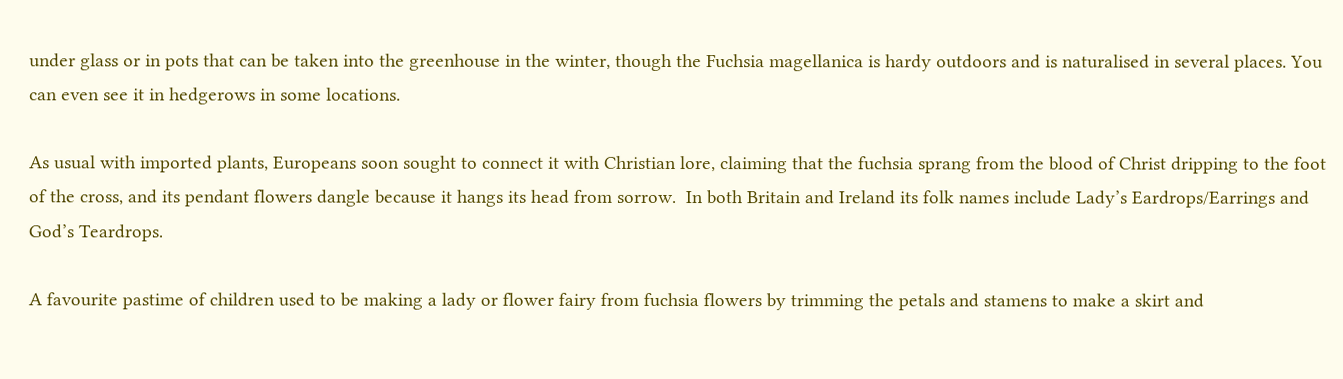under glass or in pots that can be taken into the greenhouse in the winter, though the Fuchsia magellanica is hardy outdoors and is naturalised in several places. You can even see it in hedgerows in some locations.

As usual with imported plants, Europeans soon sought to connect it with Christian lore, claiming that the fuchsia sprang from the blood of Christ dripping to the foot of the cross, and its pendant flowers dangle because it hangs its head from sorrow.  In both Britain and Ireland its folk names include Lady’s Eardrops/Earrings and God’s Teardrops.

A favourite pastime of children used to be making a lady or flower fairy from fuchsia flowers by trimming the petals and stamens to make a skirt and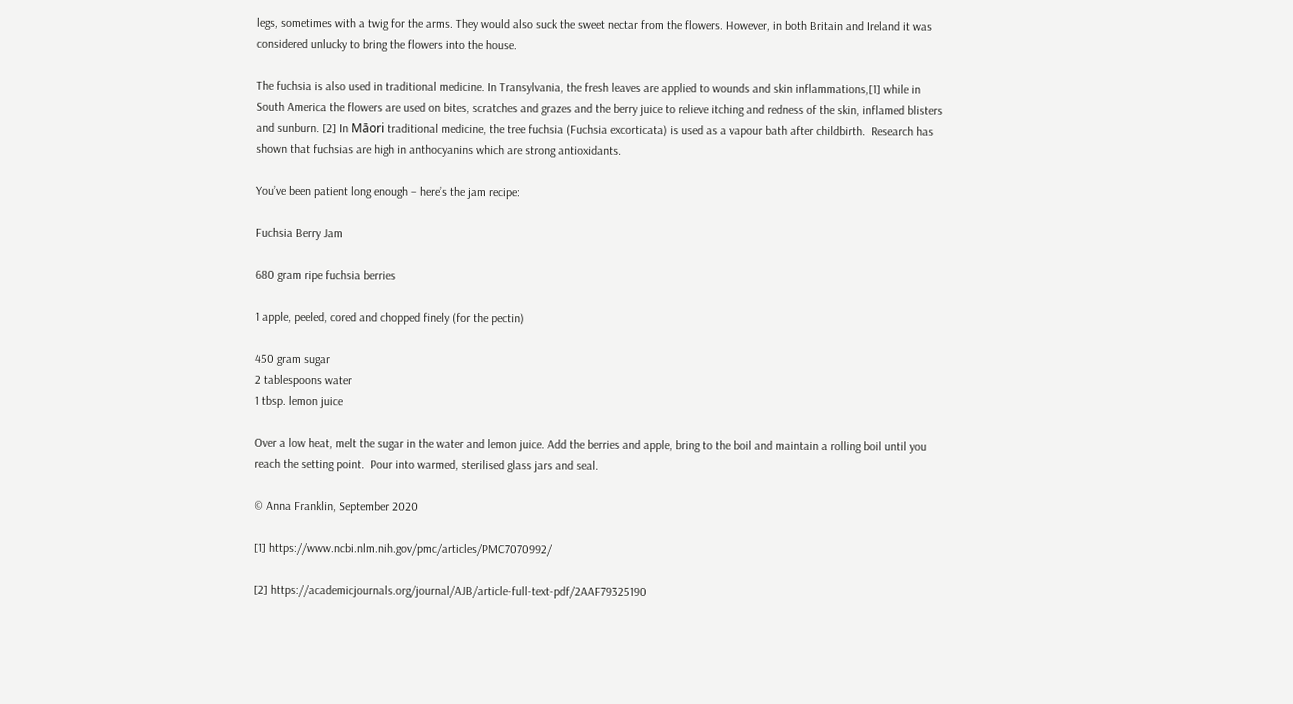legs, sometimes with a twig for the arms. They would also suck the sweet nectar from the flowers. However, in both Britain and Ireland it was considered unlucky to bring the flowers into the house.

The fuchsia is also used in traditional medicine. In Transylvania, the fresh leaves are applied to wounds and skin inflammations,[1] while in South America the flowers are used on bites, scratches and grazes and the berry juice to relieve itching and redness of the skin, inflamed blisters and sunburn. [2] In Māori traditional medicine, the tree fuchsia (Fuchsia excorticata) is used as a vapour bath after childbirth.  Research has shown that fuchsias are high in anthocyanins which are strong antioxidants.

You’ve been patient long enough – here’s the jam recipe:

Fuchsia Berry Jam

680 gram ripe fuchsia berries

1 apple, peeled, cored and chopped finely (for the pectin)

450 gram sugar
2 tablespoons water
1 tbsp. lemon juice

Over a low heat, melt the sugar in the water and lemon juice. Add the berries and apple, bring to the boil and maintain a rolling boil until you reach the setting point.  Pour into warmed, sterilised glass jars and seal.

© Anna Franklin, September 2020

[1] https://www.ncbi.nlm.nih.gov/pmc/articles/PMC7070992/

[2] https://academicjournals.org/journal/AJB/article-full-text-pdf/2AAF79325190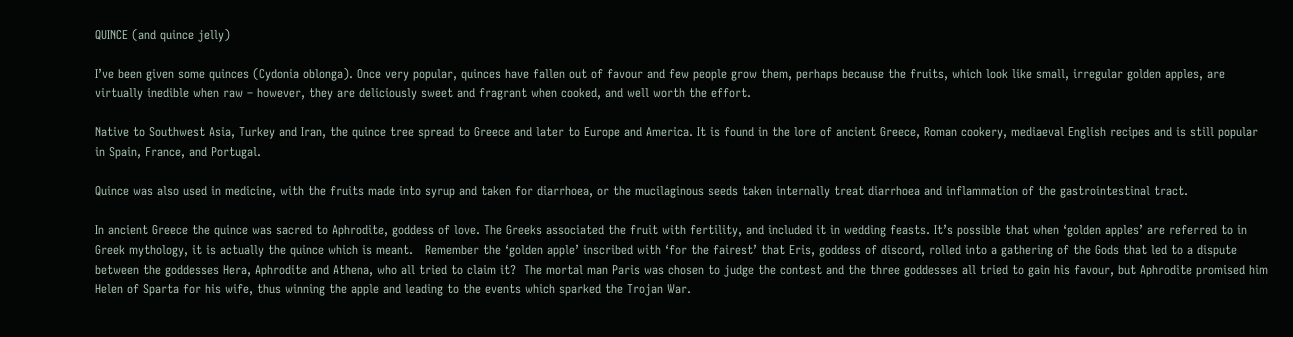QUINCE (and quince jelly)

I’ve been given some quinces (Cydonia oblonga). Once very popular, quinces have fallen out of favour and few people grow them, perhaps because the fruits, which look like small, irregular golden apples, are virtually inedible when raw – however, they are deliciously sweet and fragrant when cooked, and well worth the effort.

Native to Southwest Asia, Turkey and Iran, the quince tree spread to Greece and later to Europe and America. It is found in the lore of ancient Greece, Roman cookery, mediaeval English recipes and is still popular in Spain, France, and Portugal.

Quince was also used in medicine, with the fruits made into syrup and taken for diarrhoea, or the mucilaginous seeds taken internally treat diarrhoea and inflammation of the gastrointestinal tract.

In ancient Greece the quince was sacred to Aphrodite, goddess of love. The Greeks associated the fruit with fertility, and included it in wedding feasts. It’s possible that when ‘golden apples’ are referred to in Greek mythology, it is actually the quince which is meant.   Remember the ‘golden apple’ inscribed with ‘for the fairest’ that Eris, goddess of discord, rolled into a gathering of the Gods that led to a dispute between the goddesses Hera, Aphrodite and Athena, who all tried to claim it?  The mortal man Paris was chosen to judge the contest and the three goddesses all tried to gain his favour, but Aphrodite promised him Helen of Sparta for his wife, thus winning the apple and leading to the events which sparked the Trojan War.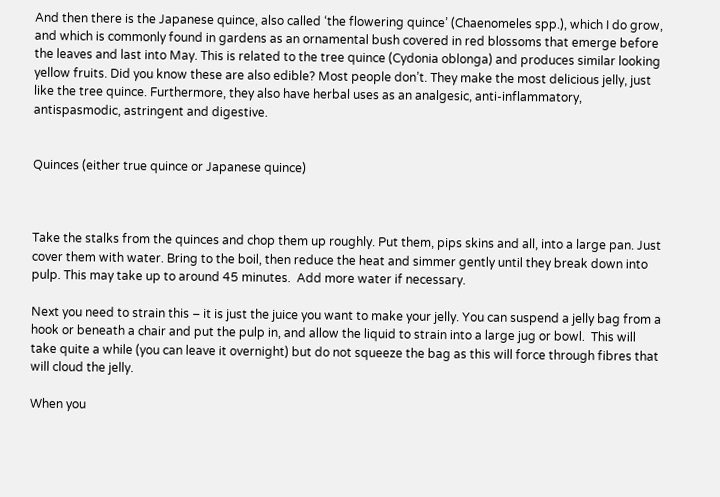And then there is the Japanese quince, also called ‘the flowering quince’ (Chaenomeles spp.), which I do grow, and which is commonly found in gardens as an ornamental bush covered in red blossoms that emerge before the leaves and last into May. This is related to the tree quince (Cydonia oblonga) and produces similar looking yellow fruits. Did you know these are also edible? Most people don’t. They make the most delicious jelly, just like the tree quince. Furthermore, they also have herbal uses as an analgesic, anti-inflammatory, antispasmodic, astringent and digestive.


Quinces (either true quince or Japanese quince)



Take the stalks from the quinces and chop them up roughly. Put them, pips skins and all, into a large pan. Just cover them with water. Bring to the boil, then reduce the heat and simmer gently until they break down into pulp. This may take up to around 45 minutes.  Add more water if necessary.

Next you need to strain this – it is just the juice you want to make your jelly. You can suspend a jelly bag from a hook or beneath a chair and put the pulp in, and allow the liquid to strain into a large jug or bowl.  This will take quite a while (you can leave it overnight) but do not squeeze the bag as this will force through fibres that will cloud the jelly.

When you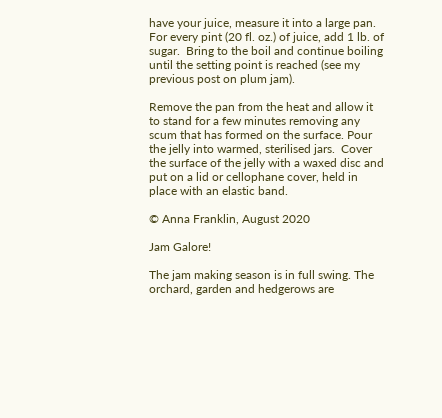have your juice, measure it into a large pan. For every pint (20 fl. oz.) of juice, add 1 lb. of sugar.  Bring to the boil and continue boiling until the setting point is reached (see my previous post on plum jam).

Remove the pan from the heat and allow it to stand for a few minutes removing any scum that has formed on the surface. Pour the jelly into warmed, sterilised jars.  Cover the surface of the jelly with a waxed disc and put on a lid or cellophane cover, held in place with an elastic band.

© Anna Franklin, August 2020

Jam Galore!

The jam making season is in full swing. The orchard, garden and hedgerows are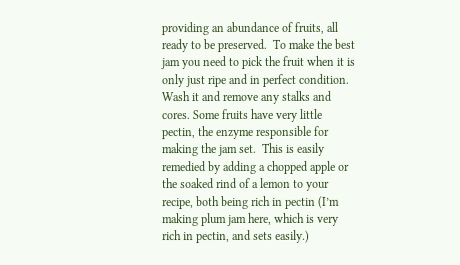providing an abundance of fruits, all ready to be preserved.  To make the best jam you need to pick the fruit when it is only just ripe and in perfect condition. Wash it and remove any stalks and cores. Some fruits have very little pectin, the enzyme responsible for making the jam set.  This is easily remedied by adding a chopped apple or the soaked rind of a lemon to your recipe, both being rich in pectin (I’m making plum jam here, which is very rich in pectin, and sets easily.)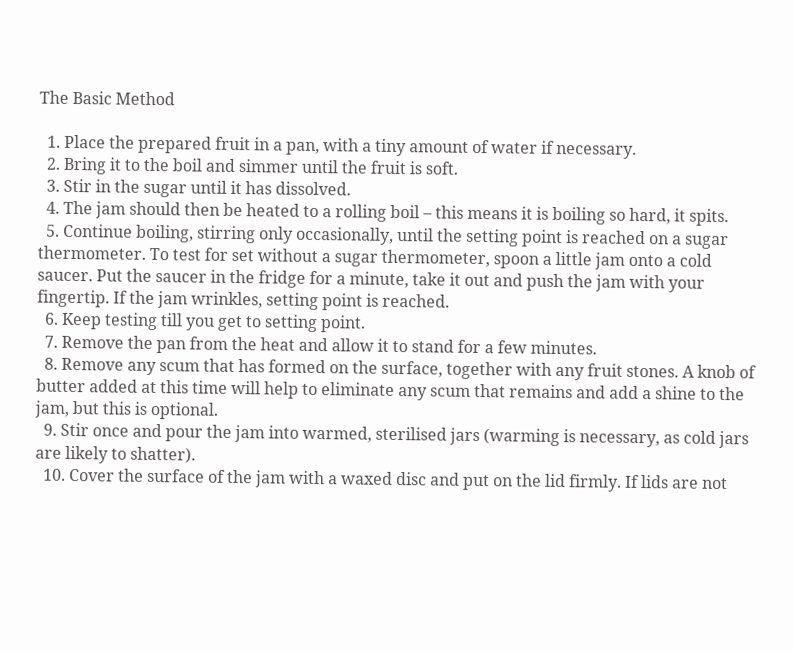The Basic Method

  1. Place the prepared fruit in a pan, with a tiny amount of water if necessary.
  2. Bring it to the boil and simmer until the fruit is soft.
  3. Stir in the sugar until it has dissolved.
  4. The jam should then be heated to a rolling boil – this means it is boiling so hard, it spits.
  5. Continue boiling, stirring only occasionally, until the setting point is reached on a sugar thermometer. To test for set without a sugar thermometer, spoon a little jam onto a cold saucer. Put the saucer in the fridge for a minute, take it out and push the jam with your fingertip. If the jam wrinkles, setting point is reached.
  6. Keep testing till you get to setting point.
  7. Remove the pan from the heat and allow it to stand for a few minutes.
  8. Remove any scum that has formed on the surface, together with any fruit stones. A knob of butter added at this time will help to eliminate any scum that remains and add a shine to the jam, but this is optional.
  9. Stir once and pour the jam into warmed, sterilised jars (warming is necessary, as cold jars are likely to shatter).
  10. Cover the surface of the jam with a waxed disc and put on the lid firmly. If lids are not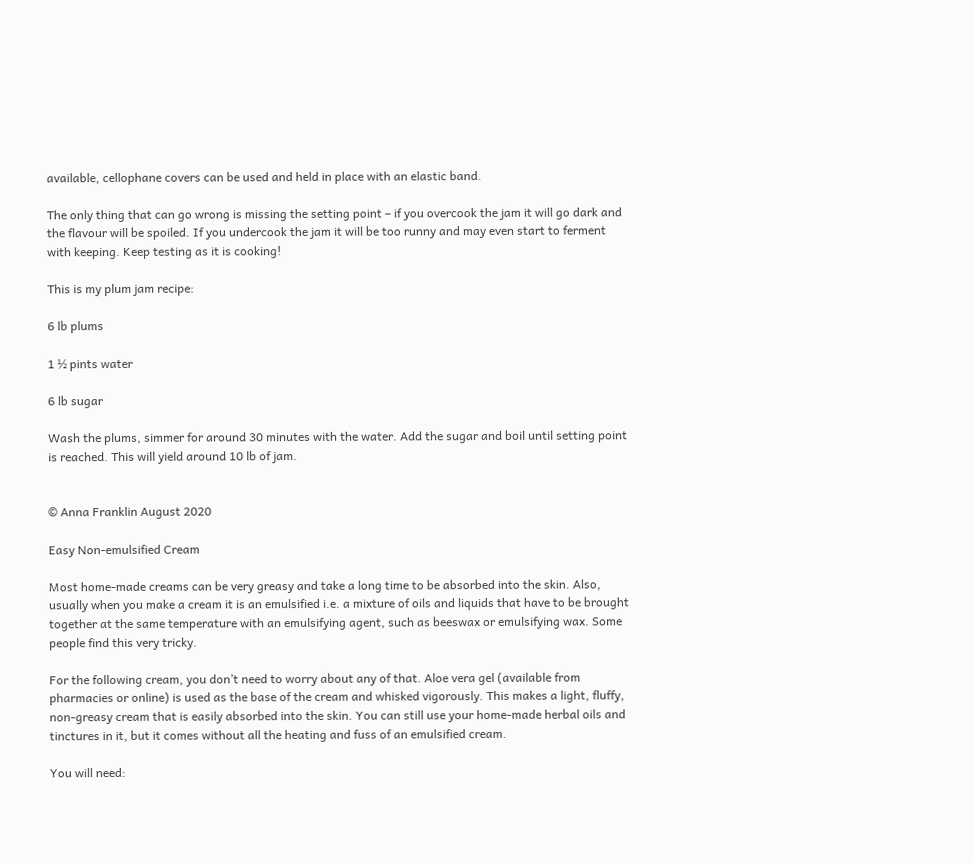available, cellophane covers can be used and held in place with an elastic band.

The only thing that can go wrong is missing the setting point – if you overcook the jam it will go dark and the flavour will be spoiled. If you undercook the jam it will be too runny and may even start to ferment with keeping. Keep testing as it is cooking!

This is my plum jam recipe:

6 lb plums

1 ½ pints water

6 lb sugar

Wash the plums, simmer for around 30 minutes with the water. Add the sugar and boil until setting point is reached. This will yield around 10 lb of jam.


© Anna Franklin August 2020

Easy Non-emulsified Cream

Most home-made creams can be very greasy and take a long time to be absorbed into the skin. Also, usually when you make a cream it is an emulsified i.e. a mixture of oils and liquids that have to be brought together at the same temperature with an emulsifying agent, such as beeswax or emulsifying wax. Some people find this very tricky.

For the following cream, you don’t need to worry about any of that. Aloe vera gel (available from pharmacies or online) is used as the base of the cream and whisked vigorously. This makes a light, fluffy, non-greasy cream that is easily absorbed into the skin. You can still use your home-made herbal oils and tinctures in it, but it comes without all the heating and fuss of an emulsified cream.

You will need: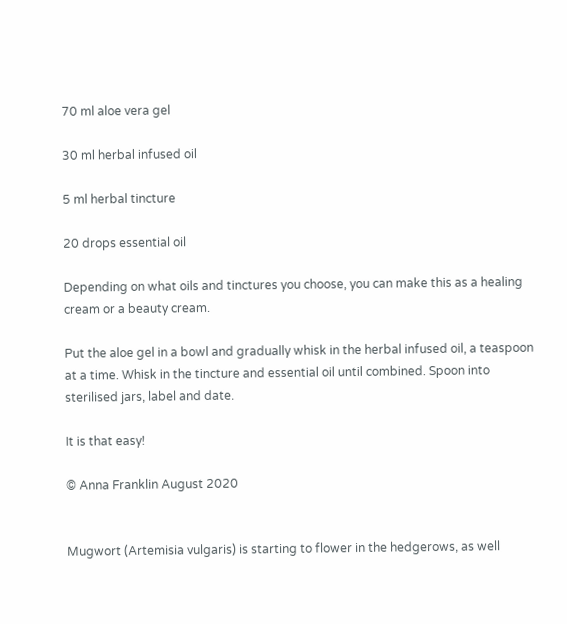70 ml aloe vera gel

30 ml herbal infused oil

5 ml herbal tincture

20 drops essential oil

Depending on what oils and tinctures you choose, you can make this as a healing cream or a beauty cream.

Put the aloe gel in a bowl and gradually whisk in the herbal infused oil, a teaspoon at a time. Whisk in the tincture and essential oil until combined. Spoon into sterilised jars, label and date.

It is that easy!

© Anna Franklin August 2020


Mugwort (Artemisia vulgaris) is starting to flower in the hedgerows, as well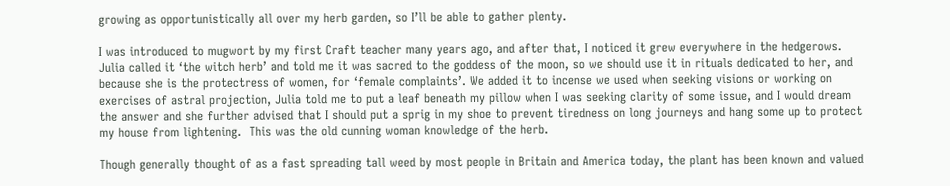growing as opportunistically all over my herb garden, so I’ll be able to gather plenty.

I was introduced to mugwort by my first Craft teacher many years ago, and after that, I noticed it grew everywhere in the hedgerows. Julia called it ‘the witch herb’ and told me it was sacred to the goddess of the moon, so we should use it in rituals dedicated to her, and because she is the protectress of women, for ‘female complaints’. We added it to incense we used when seeking visions or working on exercises of astral projection, Julia told me to put a leaf beneath my pillow when I was seeking clarity of some issue, and I would dream the answer and she further advised that I should put a sprig in my shoe to prevent tiredness on long journeys and hang some up to protect my house from lightening.  This was the old cunning woman knowledge of the herb.

Though generally thought of as a fast spreading tall weed by most people in Britain and America today, the plant has been known and valued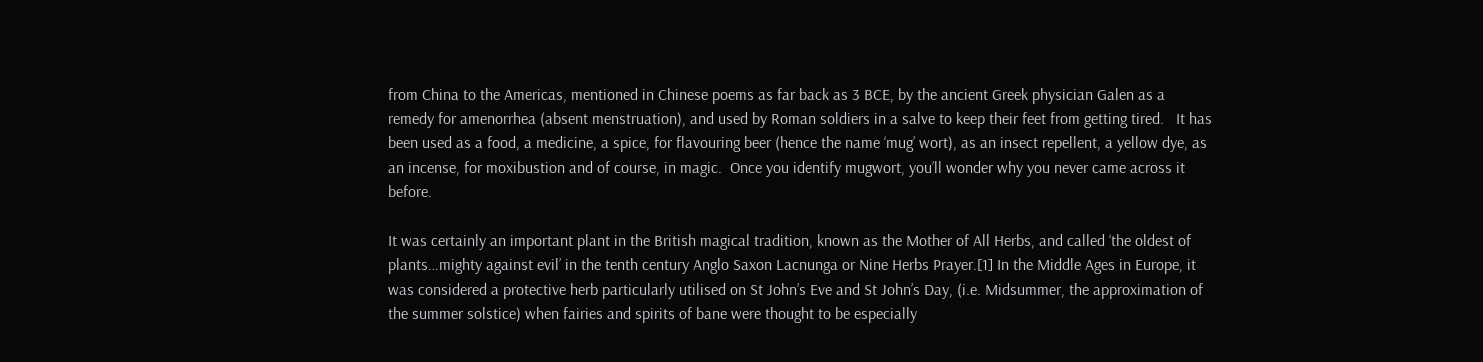from China to the Americas, mentioned in Chinese poems as far back as 3 BCE, by the ancient Greek physician Galen as a remedy for amenorrhea (absent menstruation), and used by Roman soldiers in a salve to keep their feet from getting tired.   It has been used as a food, a medicine, a spice, for flavouring beer (hence the name ‘mug’ wort), as an insect repellent, a yellow dye, as an incense, for moxibustion and of course, in magic.  Once you identify mugwort, you’ll wonder why you never came across it before.

It was certainly an important plant in the British magical tradition, known as the Mother of All Herbs, and called ‘the oldest of plants…mighty against evil’ in the tenth century Anglo Saxon Lacnunga or Nine Herbs Prayer.[1] In the Middle Ages in Europe, it was considered a protective herb particularly utilised on St John’s Eve and St John’s Day, (i.e. Midsummer, the approximation of the summer solstice) when fairies and spirits of bane were thought to be especially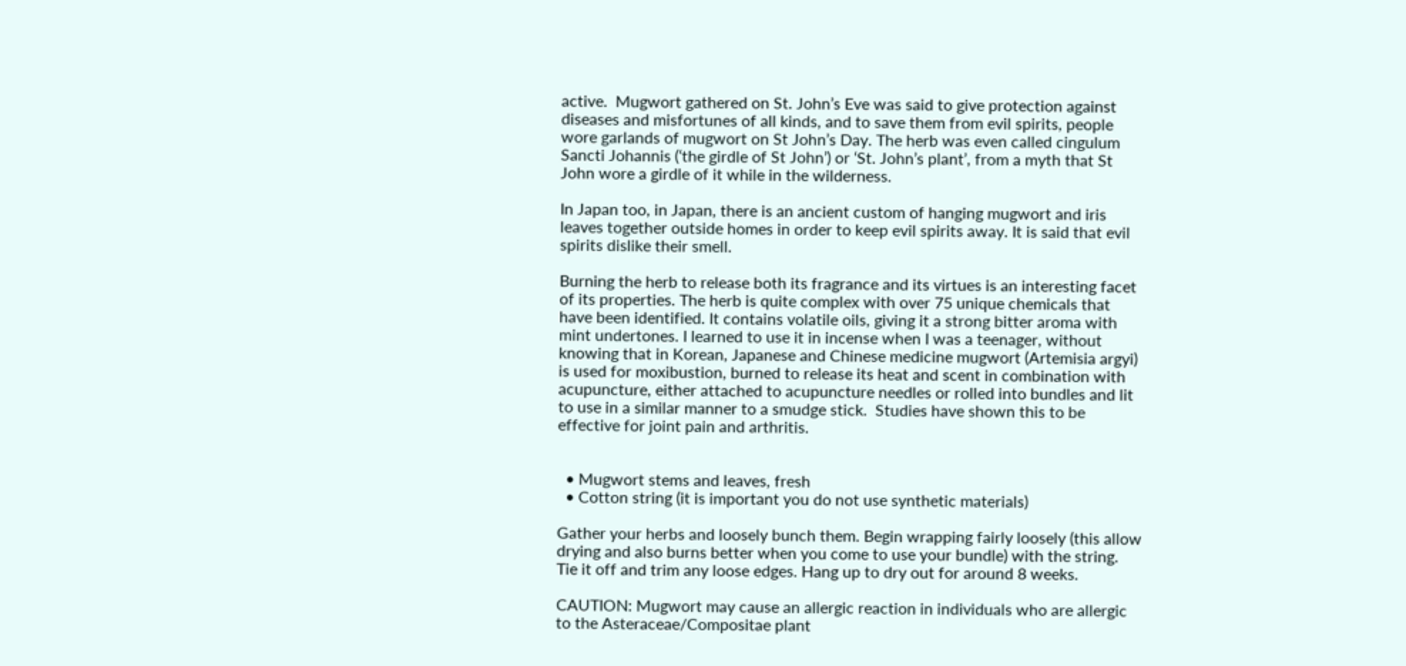active.  Mugwort gathered on St. John’s Eve was said to give protection against diseases and misfortunes of all kinds, and to save them from evil spirits, people wore garlands of mugwort on St John’s Day. The herb was even called cingulum Sancti Johannis (‘the girdle of St John’) or ‘St. John’s plant’, from a myth that St John wore a girdle of it while in the wilderness.

In Japan too, in Japan, there is an ancient custom of hanging mugwort and iris leaves together outside homes in order to keep evil spirits away. It is said that evil spirits dislike their smell.

Burning the herb to release both its fragrance and its virtues is an interesting facet of its properties. The herb is quite complex with over 75 unique chemicals that have been identified. It contains volatile oils, giving it a strong bitter aroma with mint undertones. I learned to use it in incense when I was a teenager, without knowing that in Korean, Japanese and Chinese medicine mugwort (Artemisia argyi) is used for moxibustion, burned to release its heat and scent in combination with acupuncture, either attached to acupuncture needles or rolled into bundles and lit to use in a similar manner to a smudge stick.  Studies have shown this to be effective for joint pain and arthritis.


  • Mugwort stems and leaves, fresh
  • Cotton string (it is important you do not use synthetic materials)

Gather your herbs and loosely bunch them. Begin wrapping fairly loosely (this allow drying and also burns better when you come to use your bundle) with the string.  Tie it off and trim any loose edges. Hang up to dry out for around 8 weeks.

CAUTION: Mugwort may cause an allergic reaction in individuals who are allergic to the Asteraceae/Compositae plant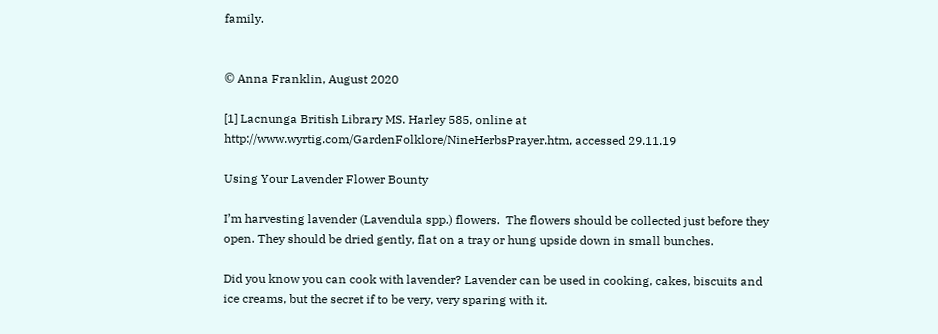family.


© Anna Franklin, August 2020

[1] Lacnunga British Library MS. Harley 585, online at http://www.wyrtig.com/GardenFolklore/NineHerbsPrayer.htm, accessed 29.11.19

Using Your Lavender Flower Bounty

I’m harvesting lavender (Lavendula spp.) flowers.  The flowers should be collected just before they open. They should be dried gently, flat on a tray or hung upside down in small bunches.

Did you know you can cook with lavender? Lavender can be used in cooking, cakes, biscuits and ice creams, but the secret if to be very, very sparing with it.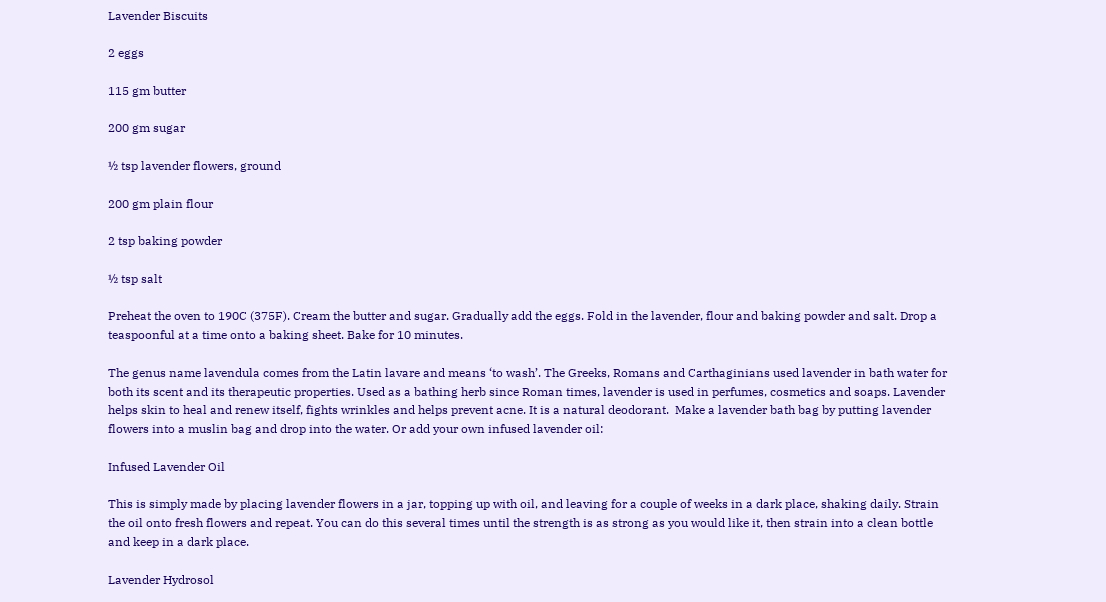Lavender Biscuits

2 eggs

115 gm butter

200 gm sugar

½ tsp lavender flowers, ground

200 gm plain flour

2 tsp baking powder

½ tsp salt

Preheat the oven to 190C (375F). Cream the butter and sugar. Gradually add the eggs. Fold in the lavender, flour and baking powder and salt. Drop a teaspoonful at a time onto a baking sheet. Bake for 10 minutes.

The genus name lavendula comes from the Latin lavare and means ‘to wash’. The Greeks, Romans and Carthaginians used lavender in bath water for both its scent and its therapeutic properties. Used as a bathing herb since Roman times, lavender is used in perfumes, cosmetics and soaps. Lavender helps skin to heal and renew itself, fights wrinkles and helps prevent acne. It is a natural deodorant.  Make a lavender bath bag by putting lavender flowers into a muslin bag and drop into the water. Or add your own infused lavender oil:

Infused Lavender Oil

This is simply made by placing lavender flowers in a jar, topping up with oil, and leaving for a couple of weeks in a dark place, shaking daily. Strain the oil onto fresh flowers and repeat. You can do this several times until the strength is as strong as you would like it, then strain into a clean bottle and keep in a dark place.

Lavender Hydrosol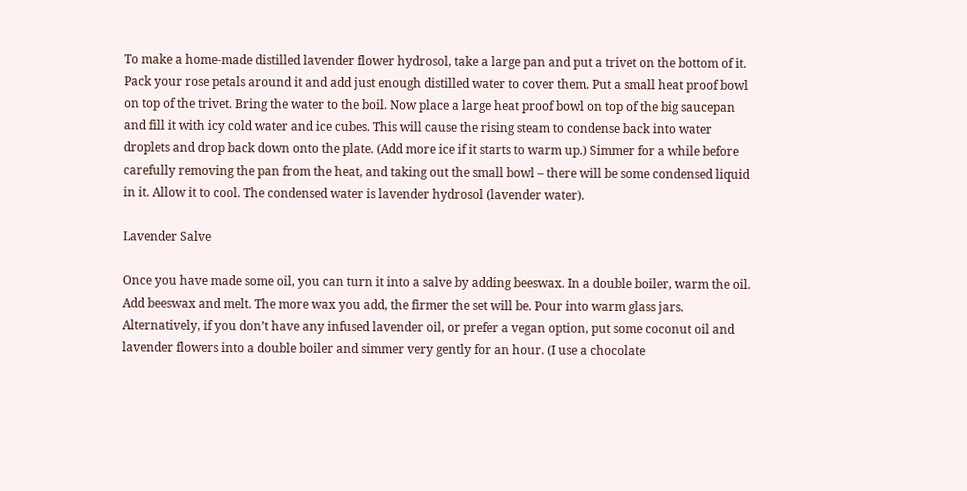To make a home-made distilled lavender flower hydrosol, take a large pan and put a trivet on the bottom of it. Pack your rose petals around it and add just enough distilled water to cover them. Put a small heat proof bowl on top of the trivet. Bring the water to the boil. Now place a large heat proof bowl on top of the big saucepan and fill it with icy cold water and ice cubes. This will cause the rising steam to condense back into water droplets and drop back down onto the plate. (Add more ice if it starts to warm up.) Simmer for a while before carefully removing the pan from the heat, and taking out the small bowl – there will be some condensed liquid in it. Allow it to cool. The condensed water is lavender hydrosol (lavender water).

Lavender Salve

Once you have made some oil, you can turn it into a salve by adding beeswax. In a double boiler, warm the oil. Add beeswax and melt. The more wax you add, the firmer the set will be. Pour into warm glass jars. Alternatively, if you don’t have any infused lavender oil, or prefer a vegan option, put some coconut oil and lavender flowers into a double boiler and simmer very gently for an hour. (I use a chocolate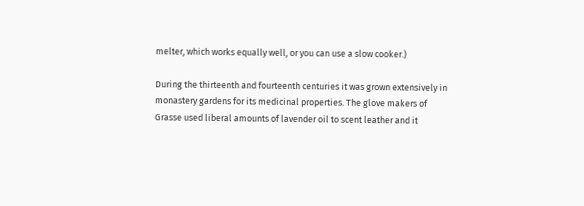melter, which works equally well, or you can use a slow cooker.)

During the thirteenth and fourteenth centuries it was grown extensively in monastery gardens for its medicinal properties. The glove makers of Grasse used liberal amounts of lavender oil to scent leather and it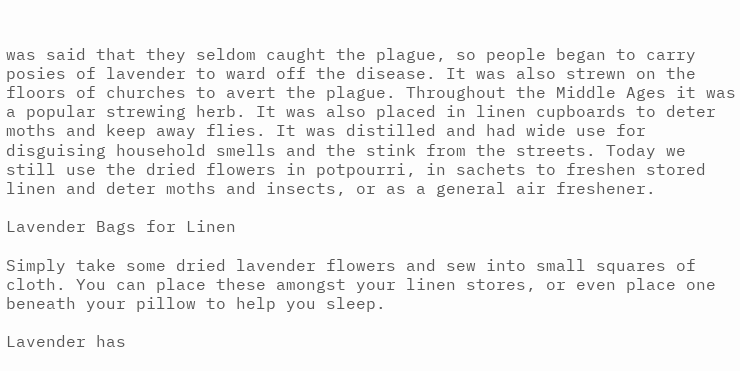was said that they seldom caught the plague, so people began to carry posies of lavender to ward off the disease. It was also strewn on the floors of churches to avert the plague. Throughout the Middle Ages it was a popular strewing herb. It was also placed in linen cupboards to deter moths and keep away flies. It was distilled and had wide use for disguising household smells and the stink from the streets. Today we still use the dried flowers in potpourri, in sachets to freshen stored linen and deter moths and insects, or as a general air freshener.

Lavender Bags for Linen

Simply take some dried lavender flowers and sew into small squares of cloth. You can place these amongst your linen stores, or even place one beneath your pillow to help you sleep.

Lavender has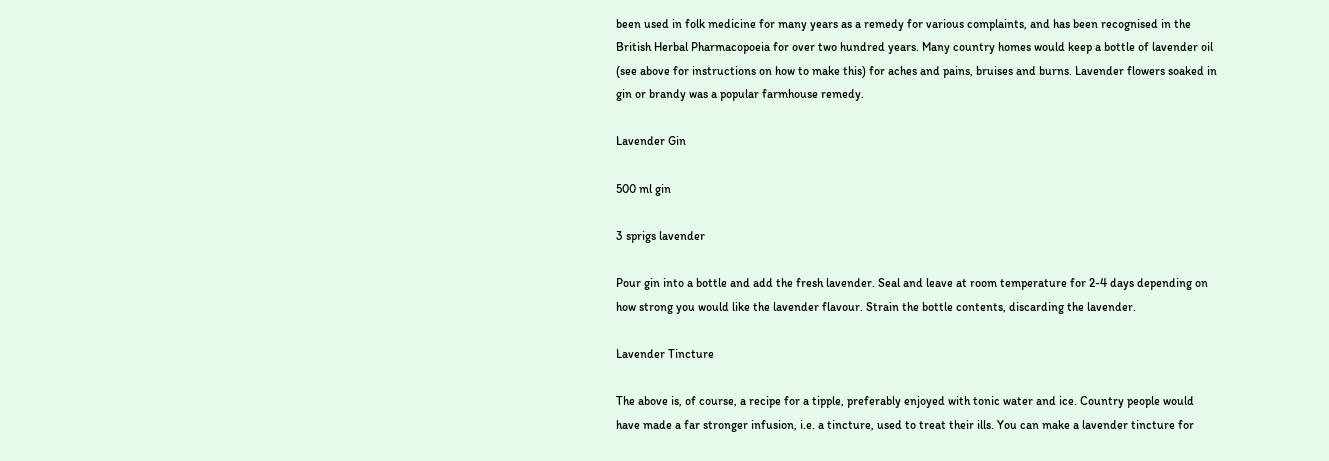been used in folk medicine for many years as a remedy for various complaints, and has been recognised in the British Herbal Pharmacopoeia for over two hundred years. Many country homes would keep a bottle of lavender oil (see above for instructions on how to make this) for aches and pains, bruises and burns. Lavender flowers soaked in gin or brandy was a popular farmhouse remedy.

Lavender Gin

500 ml gin

3 sprigs lavender

Pour gin into a bottle and add the fresh lavender. Seal and leave at room temperature for 2-4 days depending on how strong you would like the lavender flavour. Strain the bottle contents, discarding the lavender.

Lavender Tincture

The above is, of course, a recipe for a tipple, preferably enjoyed with tonic water and ice. Country people would have made a far stronger infusion, i.e. a tincture, used to treat their ills. You can make a lavender tincture for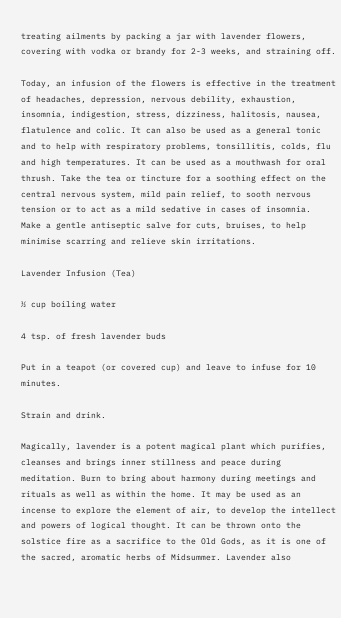treating ailments by packing a jar with lavender flowers, covering with vodka or brandy for 2-3 weeks, and straining off.

Today, an infusion of the flowers is effective in the treatment of headaches, depression, nervous debility, exhaustion, insomnia, indigestion, stress, dizziness, halitosis, nausea, flatulence and colic. It can also be used as a general tonic and to help with respiratory problems, tonsillitis, colds, flu and high temperatures. It can be used as a mouthwash for oral thrush. Take the tea or tincture for a soothing effect on the central nervous system, mild pain relief, to sooth nervous tension or to act as a mild sedative in cases of insomnia.  Make a gentle antiseptic salve for cuts, bruises, to help minimise scarring and relieve skin irritations.

Lavender Infusion (Tea)

½ cup boiling water

4 tsp. of fresh lavender buds

Put in a teapot (or covered cup) and leave to infuse for 10 minutes.

Strain and drink.

Magically, lavender is a potent magical plant which purifies, cleanses and brings inner stillness and peace during meditation. Burn to bring about harmony during meetings and rituals as well as within the home. It may be used as an incense to explore the element of air, to develop the intellect and powers of logical thought. It can be thrown onto the solstice fire as a sacrifice to the Old Gods, as it is one of the sacred, aromatic herbs of Midsummer. Lavender also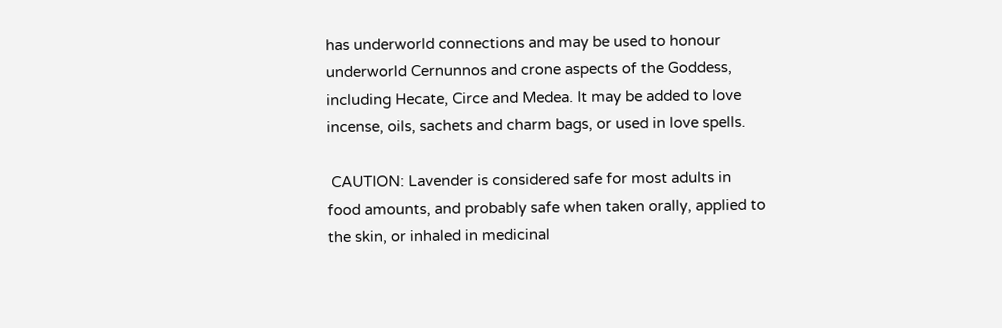has underworld connections and may be used to honour underworld Cernunnos and crone aspects of the Goddess, including Hecate, Circe and Medea. It may be added to love incense, oils, sachets and charm bags, or used in love spells.

 CAUTION: Lavender is considered safe for most adults in food amounts, and probably safe when taken orally, applied to the skin, or inhaled in medicinal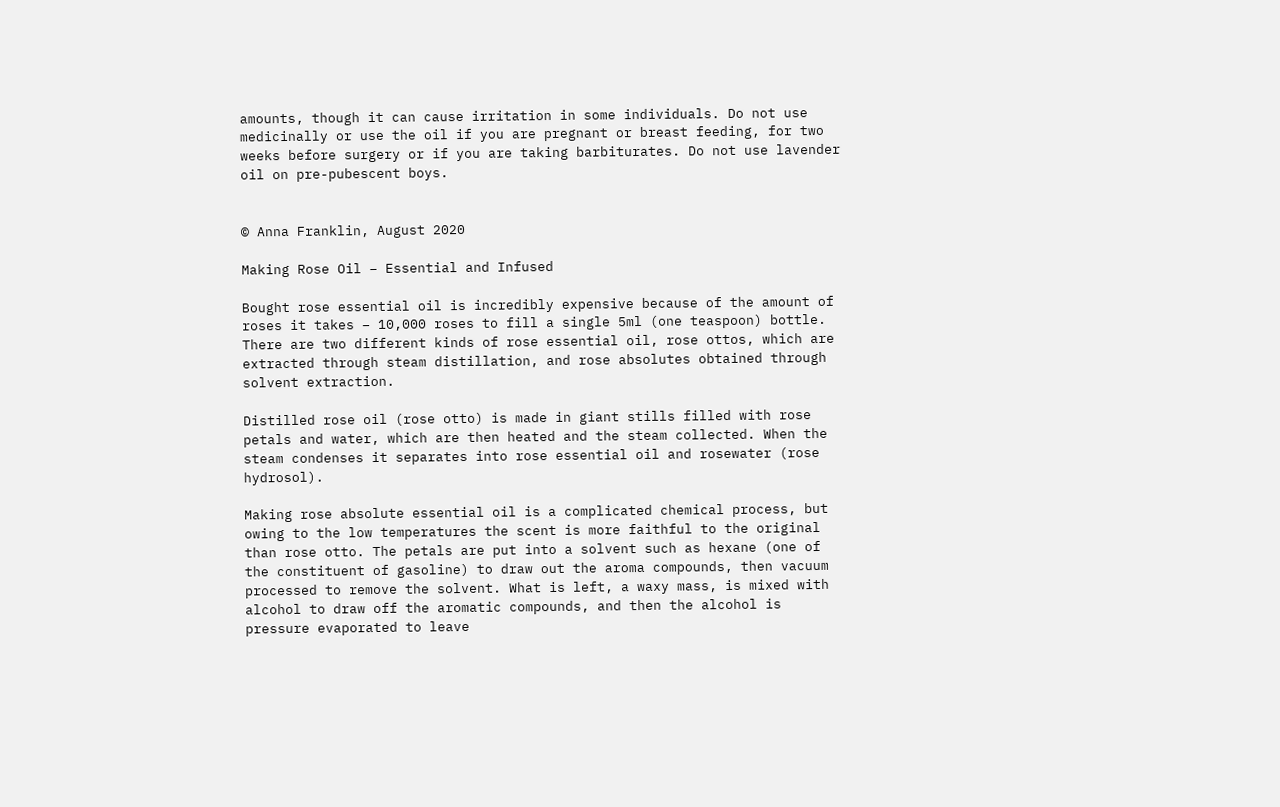amounts, though it can cause irritation in some individuals. Do not use medicinally or use the oil if you are pregnant or breast feeding, for two weeks before surgery or if you are taking barbiturates. Do not use lavender oil on pre-pubescent boys.


© Anna Franklin, August 2020

Making Rose Oil – Essential and Infused

Bought rose essential oil is incredibly expensive because of the amount of roses it takes – 10,000 roses to fill a single 5ml (one teaspoon) bottle. There are two different kinds of rose essential oil, rose ottos, which are extracted through steam distillation, and rose absolutes obtained through solvent extraction.

Distilled rose oil (rose otto) is made in giant stills filled with rose petals and water, which are then heated and the steam collected. When the steam condenses it separates into rose essential oil and rosewater (rose hydrosol).

Making rose absolute essential oil is a complicated chemical process, but owing to the low temperatures the scent is more faithful to the original than rose otto. The petals are put into a solvent such as hexane (one of the constituent of gasoline) to draw out the aroma compounds, then vacuum processed to remove the solvent. What is left, a waxy mass, is mixed with alcohol to draw off the aromatic compounds, and then the alcohol is pressure evaporated to leave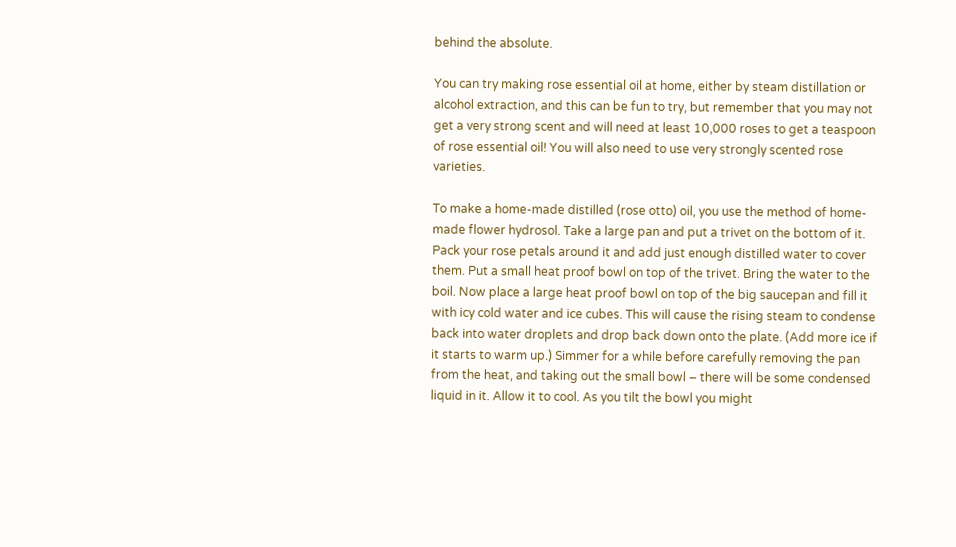behind the absolute.

You can try making rose essential oil at home, either by steam distillation or alcohol extraction, and this can be fun to try, but remember that you may not get a very strong scent and will need at least 10,000 roses to get a teaspoon of rose essential oil! You will also need to use very strongly scented rose varieties.

To make a home-made distilled (rose otto) oil, you use the method of home-made flower hydrosol. Take a large pan and put a trivet on the bottom of it. Pack your rose petals around it and add just enough distilled water to cover them. Put a small heat proof bowl on top of the trivet. Bring the water to the boil. Now place a large heat proof bowl on top of the big saucepan and fill it with icy cold water and ice cubes. This will cause the rising steam to condense back into water droplets and drop back down onto the plate. (Add more ice if it starts to warm up.) Simmer for a while before carefully removing the pan from the heat, and taking out the small bowl – there will be some condensed liquid in it. Allow it to cool. As you tilt the bowl you might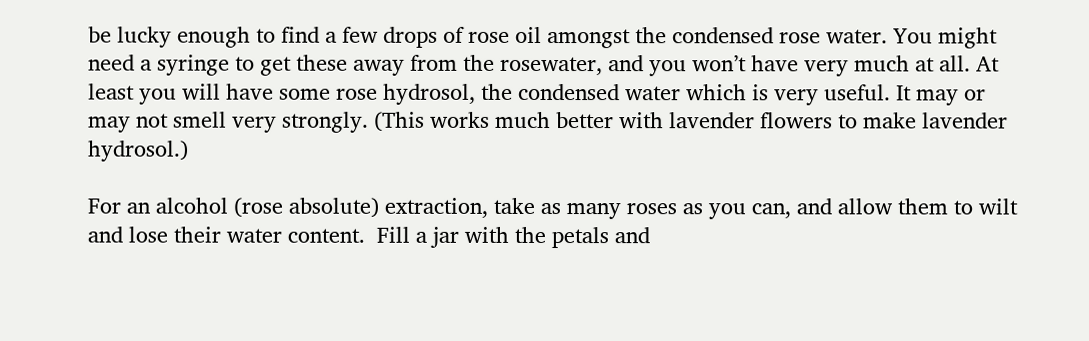be lucky enough to find a few drops of rose oil amongst the condensed rose water. You might need a syringe to get these away from the rosewater, and you won’t have very much at all. At least you will have some rose hydrosol, the condensed water which is very useful. It may or may not smell very strongly. (This works much better with lavender flowers to make lavender hydrosol.)

For an alcohol (rose absolute) extraction, take as many roses as you can, and allow them to wilt and lose their water content.  Fill a jar with the petals and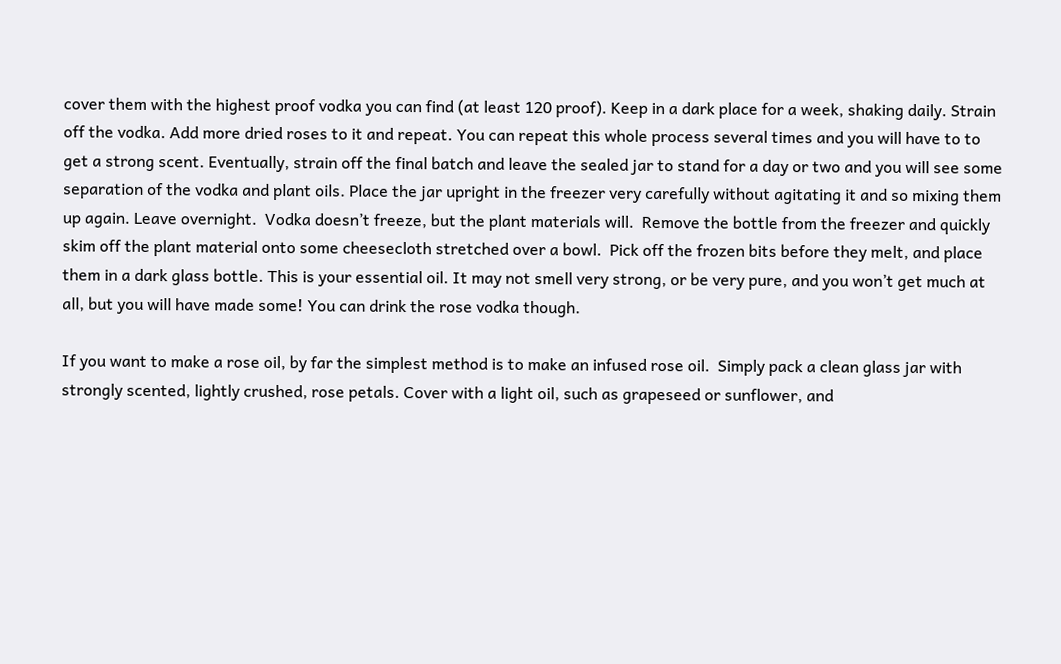cover them with the highest proof vodka you can find (at least 120 proof). Keep in a dark place for a week, shaking daily. Strain off the vodka. Add more dried roses to it and repeat. You can repeat this whole process several times and you will have to to get a strong scent. Eventually, strain off the final batch and leave the sealed jar to stand for a day or two and you will see some separation of the vodka and plant oils. Place the jar upright in the freezer very carefully without agitating it and so mixing them up again. Leave overnight.  Vodka doesn’t freeze, but the plant materials will.  Remove the bottle from the freezer and quickly skim off the plant material onto some cheesecloth stretched over a bowl.  Pick off the frozen bits before they melt, and place them in a dark glass bottle. This is your essential oil. It may not smell very strong, or be very pure, and you won’t get much at all, but you will have made some! You can drink the rose vodka though.

If you want to make a rose oil, by far the simplest method is to make an infused rose oil.  Simply pack a clean glass jar with strongly scented, lightly crushed, rose petals. Cover with a light oil, such as grapeseed or sunflower, and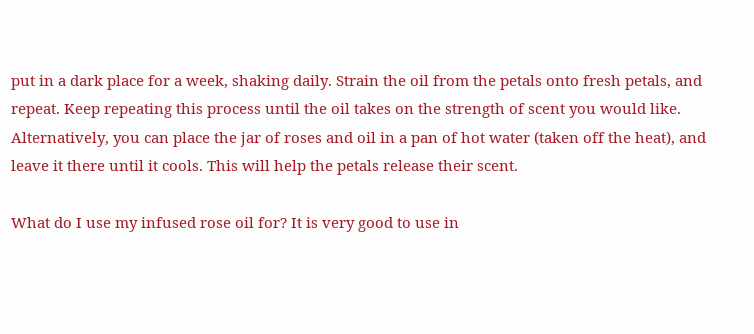put in a dark place for a week, shaking daily. Strain the oil from the petals onto fresh petals, and repeat. Keep repeating this process until the oil takes on the strength of scent you would like. Alternatively, you can place the jar of roses and oil in a pan of hot water (taken off the heat), and leave it there until it cools. This will help the petals release their scent.

What do I use my infused rose oil for? It is very good to use in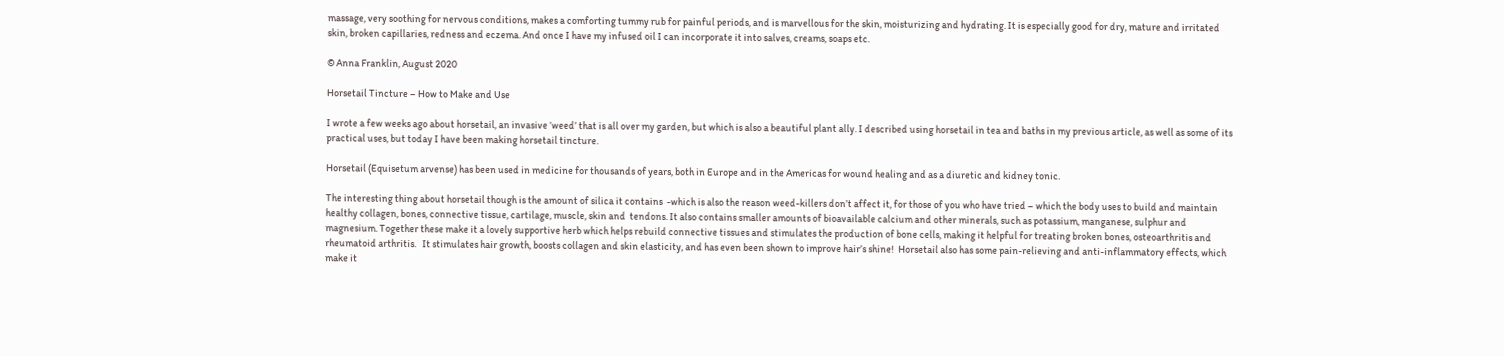massage, very soothing for nervous conditions, makes a comforting tummy rub for painful periods, and is marvellous for the skin, moisturizing and hydrating. It is especially good for dry, mature and irritated skin, broken capillaries, redness and eczema. And once I have my infused oil I can incorporate it into salves, creams, soaps etc.

© Anna Franklin, August 2020

Horsetail Tincture – How to Make and Use

I wrote a few weeks ago about horsetail, an invasive ‘weed’ that is all over my garden, but which is also a beautiful plant ally. I described using horsetail in tea and baths in my previous article, as well as some of its practical uses, but today I have been making horsetail tincture.

Horsetail (Equisetum arvense) has been used in medicine for thousands of years, both in Europe and in the Americas for wound healing and as a diuretic and kidney tonic.

The interesting thing about horsetail though is the amount of silica it contains  -which is also the reason weed-killers don’t affect it, for those of you who have tried – which the body uses to build and maintain healthy collagen, bones, connective tissue, cartilage, muscle, skin and  tendons. It also contains smaller amounts of bioavailable calcium and other minerals, such as potassium, manganese, sulphur and magnesium. Together these make it a lovely supportive herb which helps rebuild connective tissues and stimulates the production of bone cells, making it helpful for treating broken bones, osteoarthritis and rheumatoid arthritis.   It stimulates hair growth, boosts collagen and skin elasticity, and has even been shown to improve hair’s shine!  Horsetail also has some pain-relieving and anti-inflammatory effects, which make it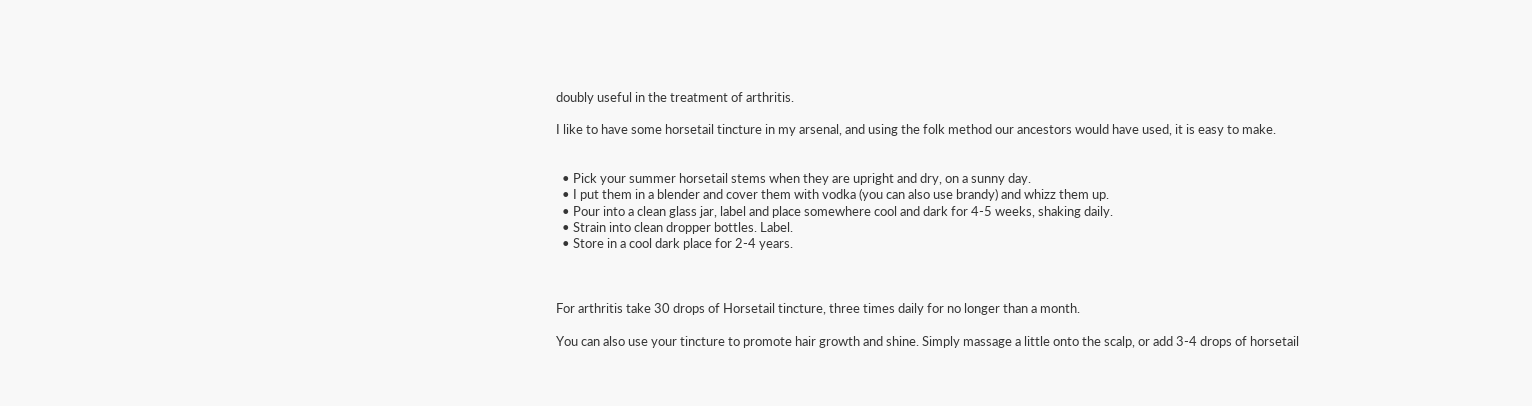doubly useful in the treatment of arthritis.

I like to have some horsetail tincture in my arsenal, and using the folk method our ancestors would have used, it is easy to make.


  • Pick your summer horsetail stems when they are upright and dry, on a sunny day.
  • I put them in a blender and cover them with vodka (you can also use brandy) and whizz them up.
  • Pour into a clean glass jar, label and place somewhere cool and dark for 4-5 weeks, shaking daily.
  • Strain into clean dropper bottles. Label.
  • Store in a cool dark place for 2-4 years.



For arthritis take 30 drops of Horsetail tincture, three times daily for no longer than a month.

You can also use your tincture to promote hair growth and shine. Simply massage a little onto the scalp, or add 3-4 drops of horsetail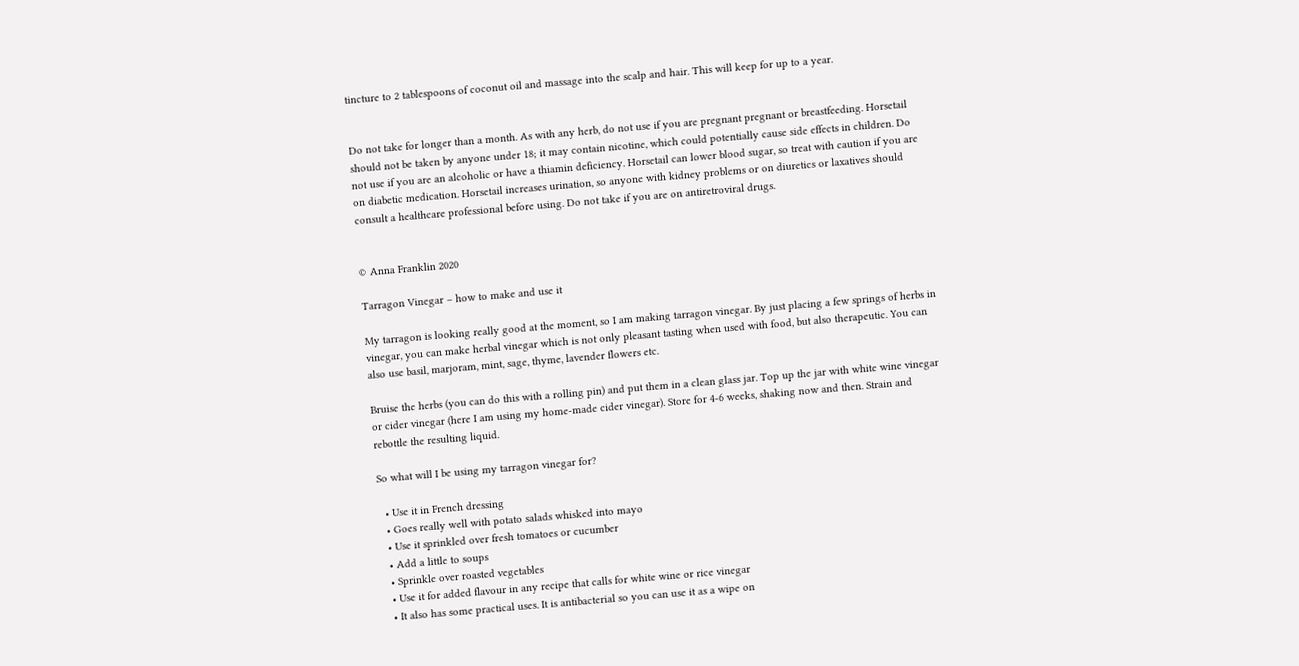tincture to 2 tablespoons of coconut oil and massage into the scalp and hair. This will keep for up to a year.


Do not take for longer than a month. As with any herb, do not use if you are pregnant pregnant or breastfeeding. Horsetail should not be taken by anyone under 18; it may contain nicotine, which could potentially cause side effects in children. Do not use if you are an alcoholic or have a thiamin deficiency. Horsetail can lower blood sugar, so treat with caution if you are on diabetic medication. Horsetail increases urination, so anyone with kidney problems or on diuretics or laxatives should consult a healthcare professional before using. Do not take if you are on antiretroviral drugs.


© Anna Franklin 2020

Tarragon Vinegar – how to make and use it

My tarragon is looking really good at the moment, so I am making tarragon vinegar. By just placing a few springs of herbs in vinegar, you can make herbal vinegar which is not only pleasant tasting when used with food, but also therapeutic. You can also use basil, marjoram, mint, sage, thyme, lavender flowers etc.

Bruise the herbs (you can do this with a rolling pin) and put them in a clean glass jar. Top up the jar with white wine vinegar or cider vinegar (here I am using my home-made cider vinegar). Store for 4-6 weeks, shaking now and then. Strain and rebottle the resulting liquid.

So what will I be using my tarragon vinegar for?

  • Use it in French dressing
  • Goes really well with potato salads whisked into mayo
  • Use it sprinkled over fresh tomatoes or cucumber
  • Add a little to soups
  • Sprinkle over roasted vegetables
  • Use it for added flavour in any recipe that calls for white wine or rice vinegar
  • It also has some practical uses. It is antibacterial so you can use it as a wipe on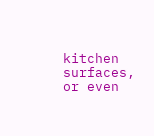kitchen surfaces, or even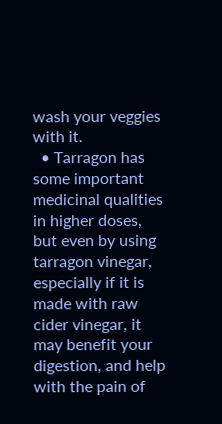wash your veggies with it.
  • Tarragon has some important medicinal qualities in higher doses, but even by using tarragon vinegar, especially if it is made with raw cider vinegar, it may benefit your digestion, and help with the pain of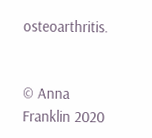osteoarthritis.


© Anna Franklin 2020